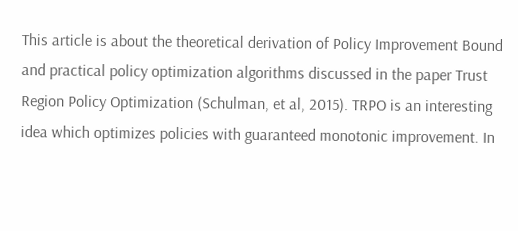This article is about the theoretical derivation of Policy Improvement Bound and practical policy optimization algorithms discussed in the paper Trust Region Policy Optimization (Schulman, et al, 2015). TRPO is an interesting idea which optimizes policies with guaranteed monotonic improvement. In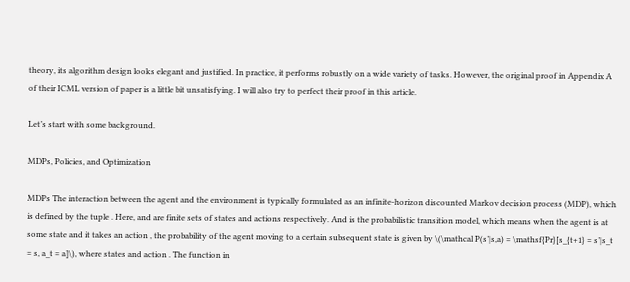theory, its algorithm design looks elegant and justified. In practice, it performs robustly on a wide variety of tasks. However, the original proof in Appendix A of their ICML version of paper is a little bit unsatisfying. I will also try to perfect their proof in this article.

Let’s start with some background.

MDPs, Policies, and Optimization

MDPs The interaction between the agent and the environment is typically formulated as an infinite-horizon discounted Markov decision process (MDP), which is defined by the tuple . Here, and are finite sets of states and actions respectively. And is the probabilistic transition model, which means when the agent is at some state and it takes an action , the probability of the agent moving to a certain subsequent state is given by \(\mathcal P(s’|s,a) = \mathsf{Pr}[s_{t+1} = s’|s_t = s, a_t = a]\), where states and action . The function in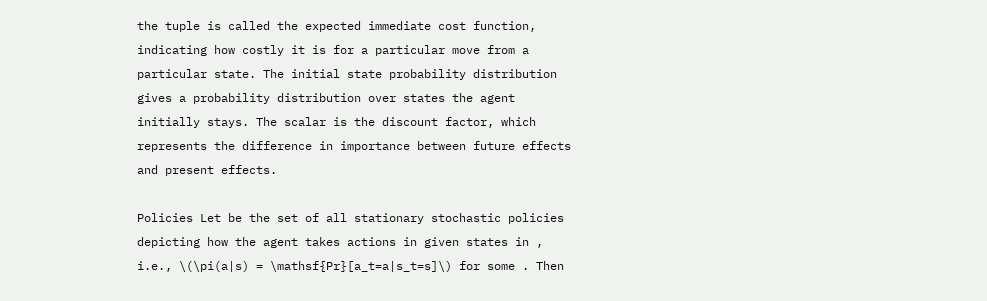the tuple is called the expected immediate cost function, indicating how costly it is for a particular move from a particular state. The initial state probability distribution gives a probability distribution over states the agent initially stays. The scalar is the discount factor, which represents the difference in importance between future effects and present effects.

Policies Let be the set of all stationary stochastic policies depicting how the agent takes actions in given states in , i.e., \(\pi(a|s) = \mathsf{Pr}[a_t=a|s_t=s]\) for some . Then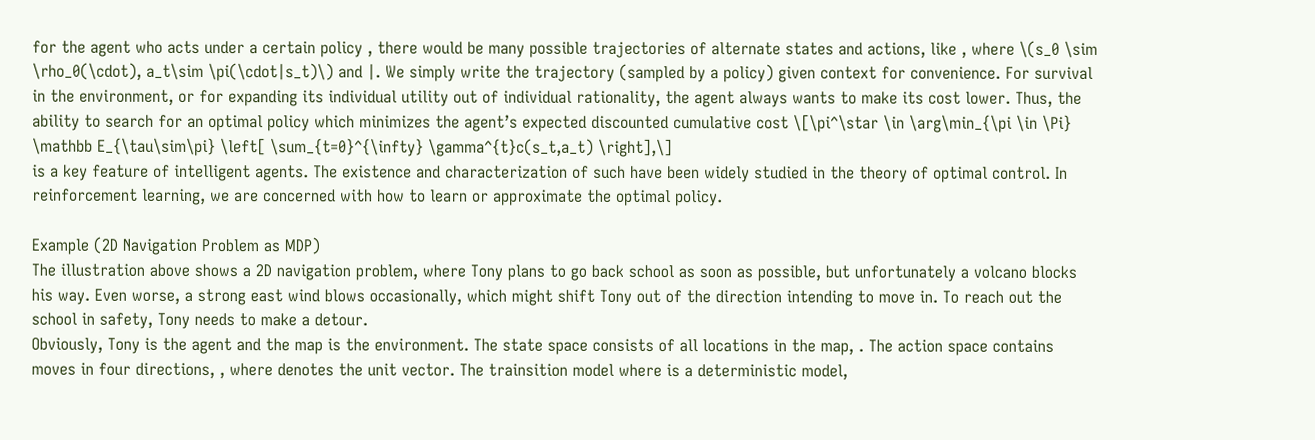for the agent who acts under a certain policy , there would be many possible trajectories of alternate states and actions, like , where \(s_0 \sim \rho_0(\cdot), a_t\sim \pi(\cdot|s_t)\) and |. We simply write the trajectory (sampled by a policy) given context for convenience. For survival in the environment, or for expanding its individual utility out of individual rationality, the agent always wants to make its cost lower. Thus, the ability to search for an optimal policy which minimizes the agent’s expected discounted cumulative cost \[\pi^\star \in \arg\min_{\pi \in \Pi} \mathbb E_{\tau\sim\pi} \left[ \sum_{t=0}^{\infty} \gamma^{t}c(s_t,a_t) \right],\]
is a key feature of intelligent agents. The existence and characterization of such have been widely studied in the theory of optimal control. In reinforcement learning, we are concerned with how to learn or approximate the optimal policy.

Example (2D Navigation Problem as MDP)
The illustration above shows a 2D navigation problem, where Tony plans to go back school as soon as possible, but unfortunately a volcano blocks his way. Even worse, a strong east wind blows occasionally, which might shift Tony out of the direction intending to move in. To reach out the school in safety, Tony needs to make a detour.
Obviously, Tony is the agent and the map is the environment. The state space consists of all locations in the map, . The action space contains moves in four directions, , where denotes the unit vector. The trainsition model where is a deterministic model,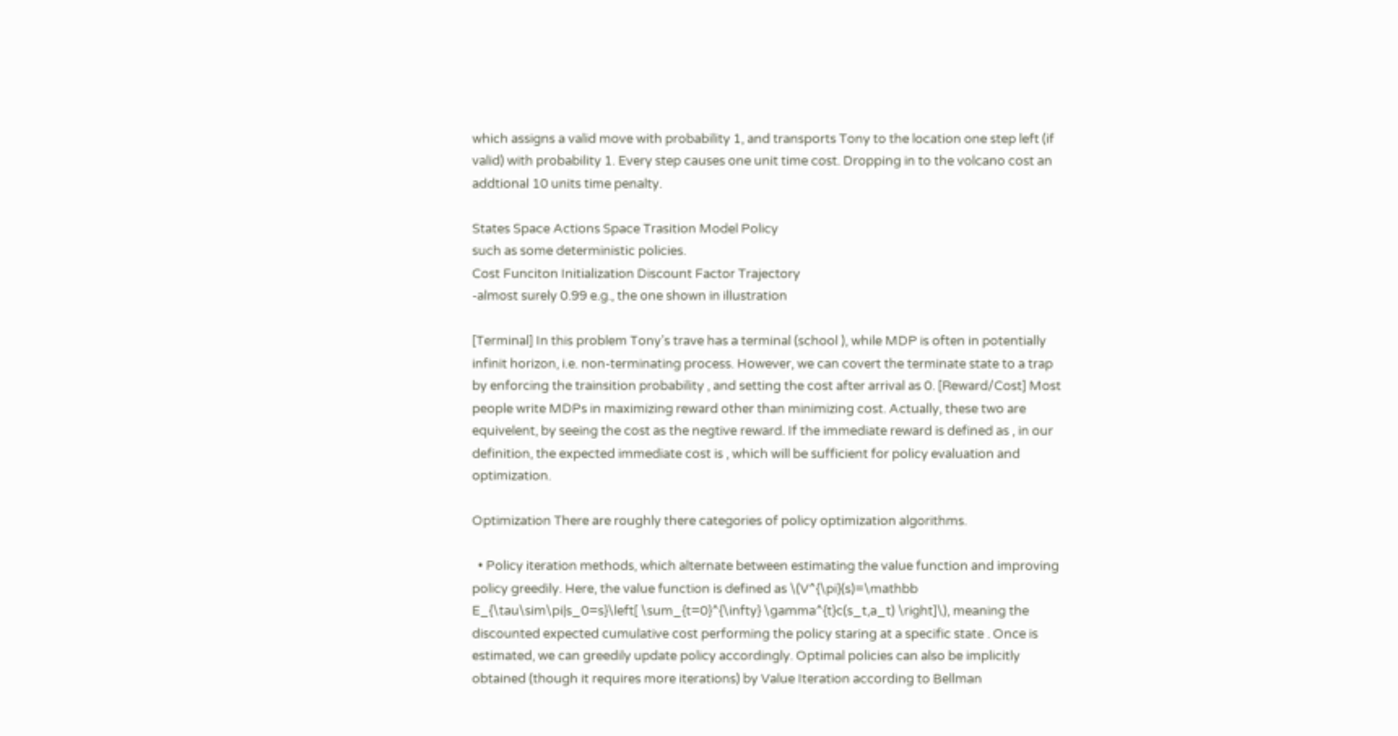which assigns a valid move with probability 1, and transports Tony to the location one step left (if valid) with probability 1. Every step causes one unit time cost. Dropping in to the volcano cost an addtional 10 units time penalty.

States Space Actions Space Trasition Model Policy
such as some deterministic policies.
Cost Funciton Initialization Discount Factor Trajectory
-almost surely 0.99 e.g., the one shown in illustration

[Terminal] In this problem Tony’s trave has a terminal (school ), while MDP is often in potentially infinit horizon, i.e. non-terminating process. However, we can covert the terminate state to a trap by enforcing the trainsition probability , and setting the cost after arrival as 0. [Reward/Cost] Most people write MDPs in maximizing reward other than minimizing cost. Actually, these two are equivelent, by seeing the cost as the negtive reward. If the immediate reward is defined as , in our definition, the expected immediate cost is , which will be sufficient for policy evaluation and optimization.

Optimization There are roughly there categories of policy optimization algorithms.

  • Policy iteration methods, which alternate between estimating the value function and improving policy greedily. Here, the value function is defined as \(V^{\pi}(s)=\mathbb E_{\tau\sim\pi|s_0=s}\left[ \sum_{t=0}^{\infty} \gamma^{t}c(s_t,a_t) \right]\), meaning the discounted expected cumulative cost performing the policy staring at a specific state . Once is estimated, we can greedily update policy accordingly. Optimal policies can also be implicitly obtained (though it requires more iterations) by Value Iteration according to Bellman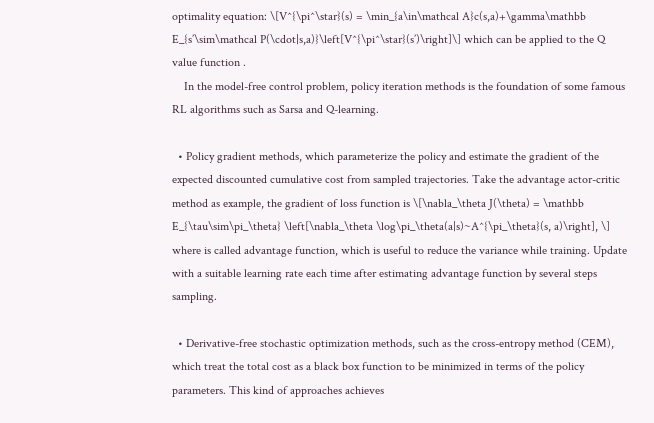optimality equation: \[V^{\pi^\star}(s) = \min_{a\in\mathcal A}c(s,a)+\gamma\mathbb E_{s’\sim\mathcal P(\cdot|s,a)}\left[V^{\pi^\star}(s’)\right]\] which can be applied to the Q value function .
    In the model-free control problem, policy iteration methods is the foundation of some famous RL algorithms such as Sarsa and Q-learning.

  • Policy gradient methods, which parameterize the policy and estimate the gradient of the expected discounted cumulative cost from sampled trajectories. Take the advantage actor-critic method as example, the gradient of loss function is \[\nabla_\theta J(\theta) = \mathbb E_{\tau\sim\pi_\theta} \left[\nabla_\theta \log\pi_\theta(a|s)~A^{\pi_\theta}(s, a)\right], \] where is called advantage function, which is useful to reduce the variance while training. Update with a suitable learning rate each time after estimating advantage function by several steps sampling.

  • Derivative-free stochastic optimization methods, such as the cross-entropy method (CEM), which treat the total cost as a black box function to be minimized in terms of the policy parameters. This kind of approaches achieves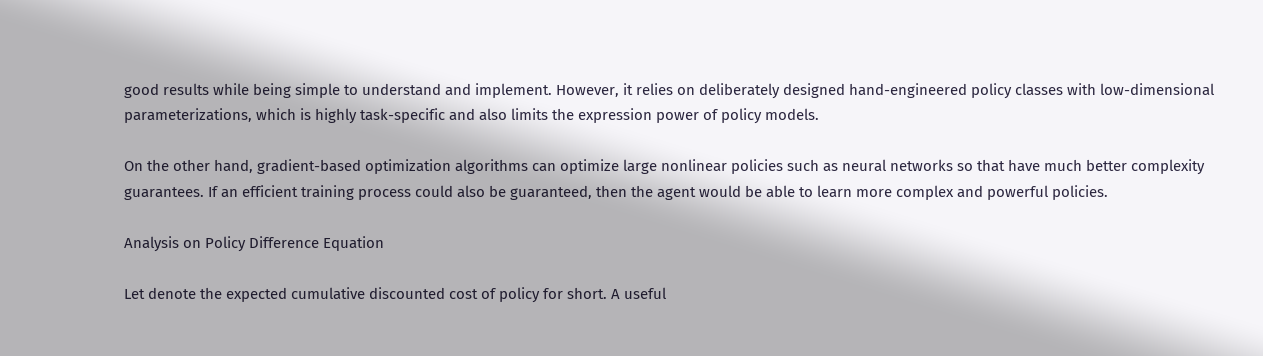good results while being simple to understand and implement. However, it relies on deliberately designed hand-engineered policy classes with low-dimensional parameterizations, which is highly task-specific and also limits the expression power of policy models.

On the other hand, gradient-based optimization algorithms can optimize large nonlinear policies such as neural networks so that have much better complexity guarantees. If an efficient training process could also be guaranteed, then the agent would be able to learn more complex and powerful policies.

Analysis on Policy Difference Equation

Let denote the expected cumulative discounted cost of policy for short. A useful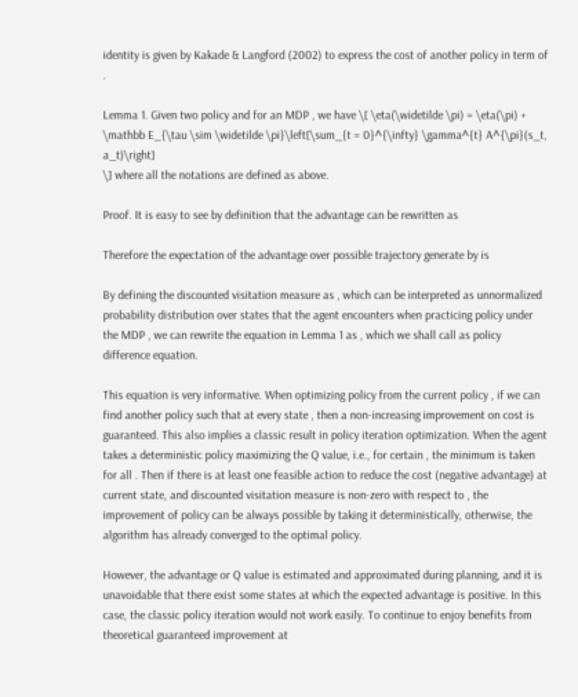identity is given by Kakade & Langford (2002) to express the cost of another policy in term of .

Lemma 1. Given two policy and for an MDP , we have \[ \eta(\widetilde \pi) = \eta(\pi) + \mathbb E_{\tau \sim \widetilde \pi}\left[\sum_{t = 0}^{\infty} \gamma^{t} A^{\pi}(s_t, a_t)\right]
\] where all the notations are defined as above.

Proof. It is easy to see by definition that the advantage can be rewritten as

Therefore the expectation of the advantage over possible trajectory generate by is

By defining the discounted visitation measure as , which can be interpreted as unnormalized probability distribution over states that the agent encounters when practicing policy under the MDP , we can rewrite the equation in Lemma 1 as , which we shall call as policy difference equation.

This equation is very informative. When optimizing policy from the current policy , if we can find another policy such that at every state , then a non-increasing improvement on cost is guaranteed. This also implies a classic result in policy iteration optimization. When the agent takes a deterministic policy maximizing the Q value, i.e., for certain , the minimum is taken for all . Then if there is at least one feasible action to reduce the cost (negative advantage) at current state, and discounted visitation measure is non-zero with respect to , the improvement of policy can be always possible by taking it deterministically, otherwise, the algorithm has already converged to the optimal policy.

However, the advantage or Q value is estimated and approximated during planning, and it is unavoidable that there exist some states at which the expected advantage is positive. In this case, the classic policy iteration would not work easily. To continue to enjoy benefits from theoretical guaranteed improvement at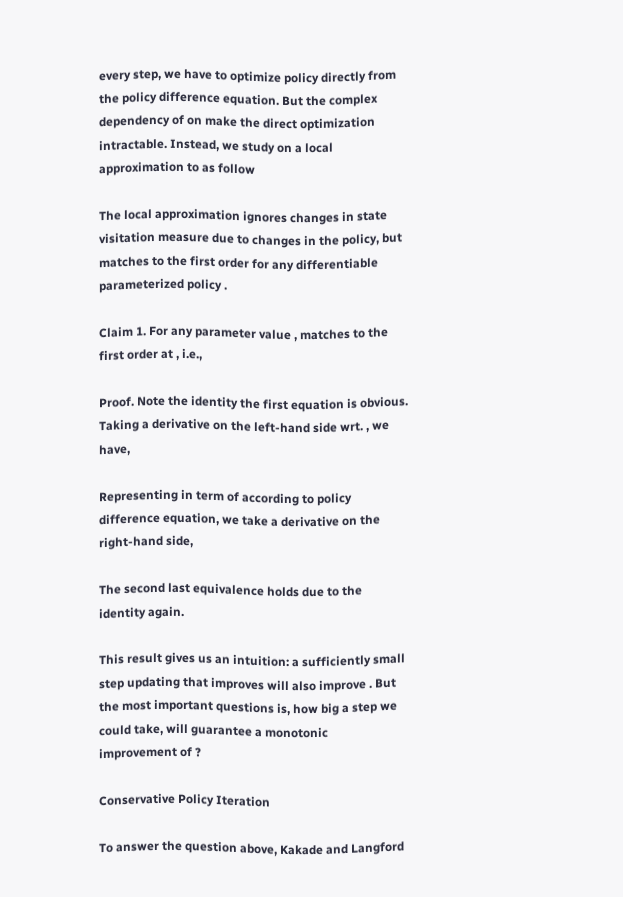every step, we have to optimize policy directly from the policy difference equation. But the complex dependency of on make the direct optimization intractable. Instead, we study on a local approximation to as follow

The local approximation ignores changes in state visitation measure due to changes in the policy, but matches to the first order for any differentiable parameterized policy .

Claim 1. For any parameter value , matches to the first order at , i.e.,

Proof. Note the identity the first equation is obvious. Taking a derivative on the left-hand side wrt. , we have,

Representing in term of according to policy difference equation, we take a derivative on the right-hand side,

The second last equivalence holds due to the identity again.

This result gives us an intuition: a sufficiently small step updating that improves will also improve . But the most important questions is, how big a step we could take, will guarantee a monotonic improvement of ?

Conservative Policy Iteration

To answer the question above, Kakade and Langford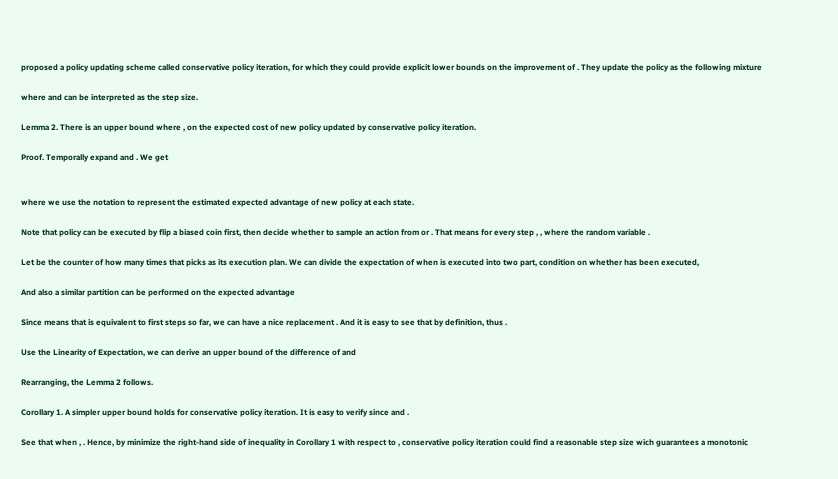proposed a policy updating scheme called conservative policy iteration, for which they could provide explicit lower bounds on the improvement of . They update the policy as the following mixture

where and can be interpreted as the step size.

Lemma 2. There is an upper bound where , on the expected cost of new policy updated by conservative policy iteration.

Proof. Temporally expand and . We get


where we use the notation to represent the estimated expected advantage of new policy at each state.

Note that policy can be executed by flip a biased coin first, then decide whether to sample an action from or . That means for every step , , where the random variable .

Let be the counter of how many times that picks as its execution plan. We can divide the expectation of when is executed into two part, condition on whether has been executed,

And also a similar partition can be performed on the expected advantage

Since means that is equivalent to first steps so far, we can have a nice replacement . And it is easy to see that by definition, thus .

Use the Linearity of Expectation, we can derive an upper bound of the difference of and

Rearranging, the Lemma 2 follows.

Corollary 1. A simpler upper bound holds for conservative policy iteration. It is easy to verify since and .

See that when , . Hence, by minimize the right-hand side of inequality in Corollary 1 with respect to , conservative policy iteration could find a reasonable step size wich guarantees a monotonic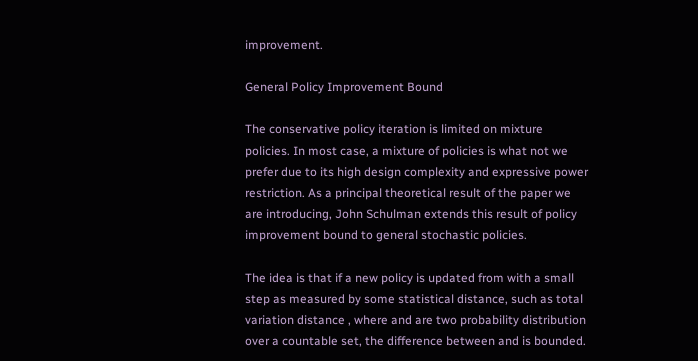improvement.

General Policy Improvement Bound

The conservative policy iteration is limited on mixture policies. In most case, a mixture of policies is what not we prefer due to its high design complexity and expressive power restriction. As a principal theoretical result of the paper we are introducing, John Schulman extends this result of policy improvement bound to general stochastic policies.

The idea is that if a new policy is updated from with a small step as measured by some statistical distance, such as total variation distance , where and are two probability distribution over a countable set, the difference between and is bounded.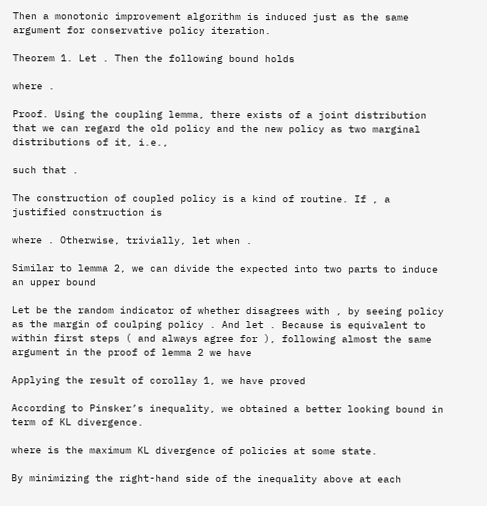Then a monotonic improvement algorithm is induced just as the same argument for conservative policy iteration.

Theorem 1. Let . Then the following bound holds

where .

Proof. Using the coupling lemma, there exists of a joint distribution that we can regard the old policy and the new policy as two marginal distributions of it, i.e.,

such that .

The construction of coupled policy is a kind of routine. If , a justified construction is

where . Otherwise, trivially, let when .

Similar to lemma 2, we can divide the expected into two parts to induce an upper bound

Let be the random indicator of whether disagrees with , by seeing policy as the margin of coulping policy . And let . Because is equivalent to within first steps ( and always agree for ), following almost the same argument in the proof of lemma 2 we have

Applying the result of corollay 1, we have proved

According to Pinsker’s inequality, we obtained a better looking bound in term of KL divergence.

where is the maximum KL divergence of policies at some state.

By minimizing the right-hand side of the inequality above at each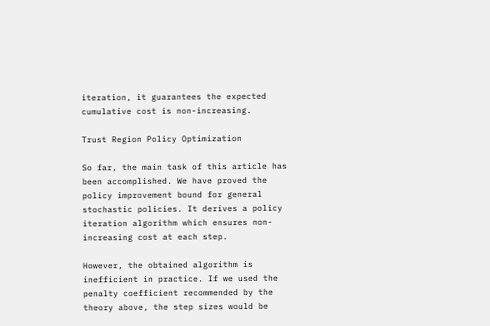iteration, it guarantees the expected cumulative cost is non-increasing.

Trust Region Policy Optimization

So far, the main task of this article has been accomplished. We have proved the policy improvement bound for general stochastic policies. It derives a policy iteration algorithm which ensures non-increasing cost at each step.

However, the obtained algorithm is inefficient in practice. If we used the penalty coefficient recommended by the theory above, the step sizes would be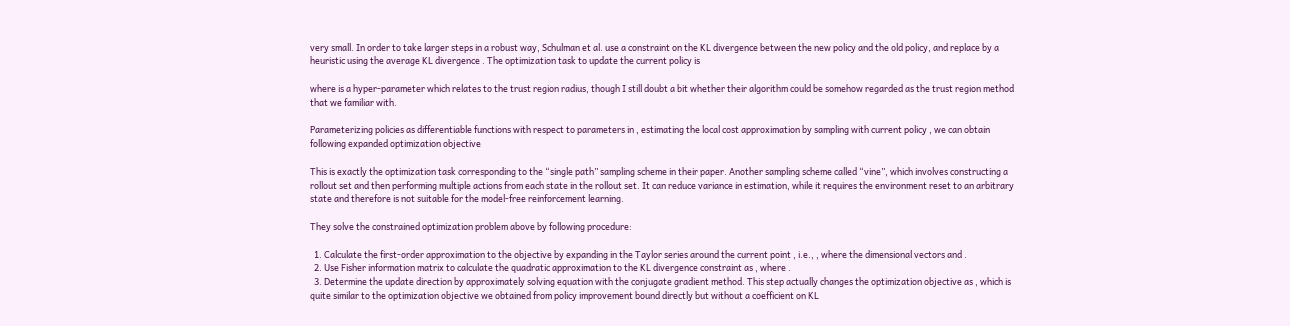very small. In order to take larger steps in a robust way, Schulman et al. use a constraint on the KL divergence between the new policy and the old policy, and replace by a heuristic using the average KL divergence . The optimization task to update the current policy is

where is a hyper-parameter which relates to the trust region radius, though I still doubt a bit whether their algorithm could be somehow regarded as the trust region method that we familiar with.

Parameterizing policies as differentiable functions with respect to parameters in , estimating the local cost approximation by sampling with current policy , we can obtain following expanded optimization objective

This is exactly the optimization task corresponding to the “single path” sampling scheme in their paper. Another sampling scheme called “vine”, which involves constructing a rollout set and then performing multiple actions from each state in the rollout set. It can reduce variance in estimation, while it requires the environment reset to an arbitrary state and therefore is not suitable for the model-free reinforcement learning.

They solve the constrained optimization problem above by following procedure:

  1. Calculate the first-order approximation to the objective by expanding in the Taylor series around the current point , i.e., , where the dimensional vectors and .
  2. Use Fisher information matrix to calculate the quadratic approximation to the KL divergence constraint as , where .
  3. Determine the update direction by approximately solving equation with the conjugate gradient method. This step actually changes the optimization objective as , which is quite similar to the optimization objective we obtained from policy improvement bound directly but without a coefficient on KL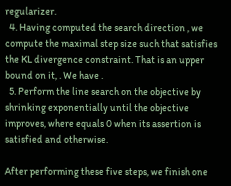regularizer.
  4. Having computed the search direction , we compute the maximal step size such that satisfies the KL divergence constraint. That is an upper bound on it, . We have .
  5. Perform the line search on the objective by shrinking exponentially until the objective improves, where equals 0 when its assertion is satisfied and otherwise.

After performing these five steps, we finish one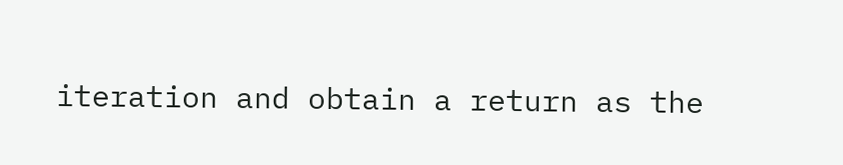iteration and obtain a return as the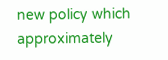new policy which approximately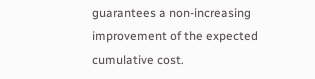guarantees a non-increasing improvement of the expected cumulative cost.